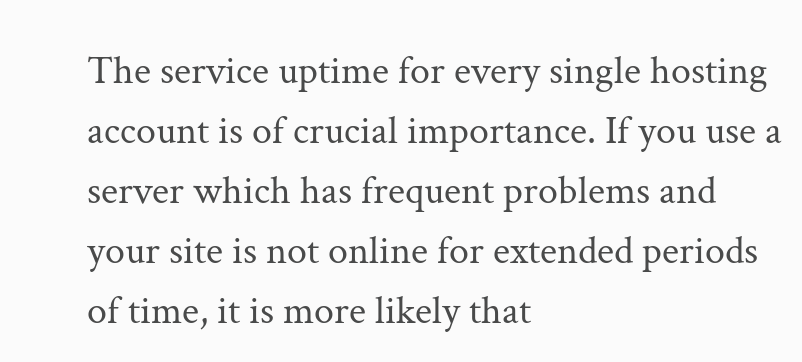The service uptime for every single hosting account is of crucial importance. If you use a server which has frequent problems and your site is not online for extended periods of time, it is more likely that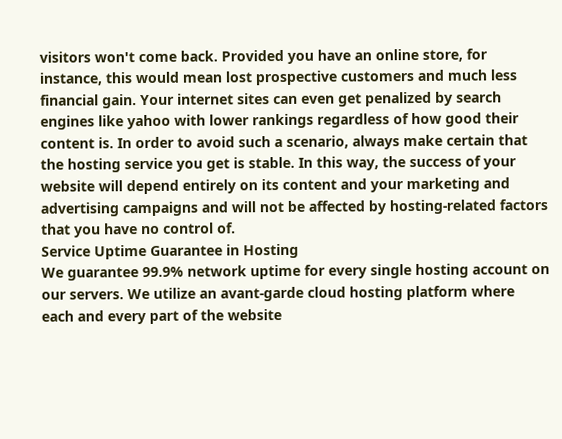visitors won't come back. Provided you have an online store, for instance, this would mean lost prospective customers and much less financial gain. Your internet sites can even get penalized by search engines like yahoo with lower rankings regardless of how good their content is. In order to avoid such a scenario, always make certain that the hosting service you get is stable. In this way, the success of your website will depend entirely on its content and your marketing and advertising campaigns and will not be affected by hosting-related factors that you have no control of.
Service Uptime Guarantee in Hosting
We guarantee 99.9% network uptime for every single hosting account on our servers. We utilize an avant-garde cloud hosting platform where each and every part of the website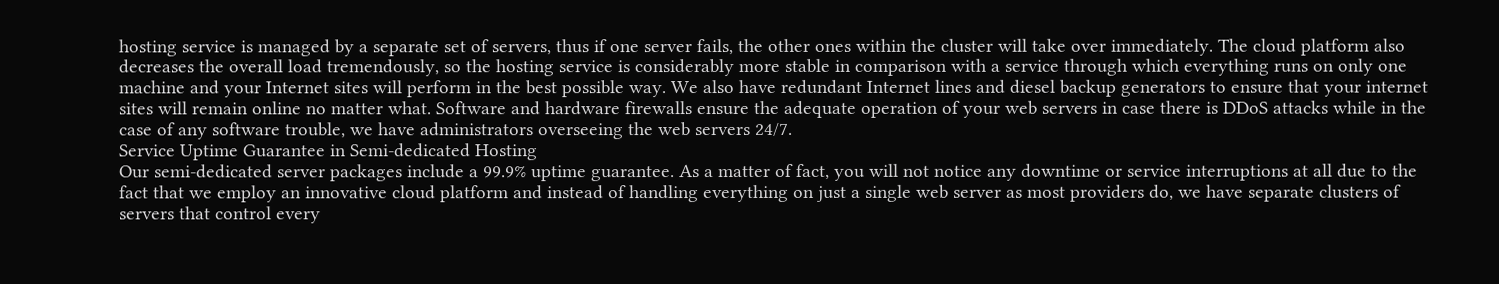hosting service is managed by a separate set of servers, thus if one server fails, the other ones within the cluster will take over immediately. The cloud platform also decreases the overall load tremendously, so the hosting service is considerably more stable in comparison with a service through which everything runs on only one machine and your Internet sites will perform in the best possible way. We also have redundant Internet lines and diesel backup generators to ensure that your internet sites will remain online no matter what. Software and hardware firewalls ensure the adequate operation of your web servers in case there is DDoS attacks while in the case of any software trouble, we have administrators overseeing the web servers 24/7.
Service Uptime Guarantee in Semi-dedicated Hosting
Our semi-dedicated server packages include a 99.9% uptime guarantee. As a matter of fact, you will not notice any downtime or service interruptions at all due to the fact that we employ an innovative cloud platform and instead of handling everything on just a single web server as most providers do, we have separate clusters of servers that control every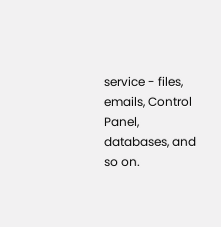service - files, emails, Control Panel, databases, and so on.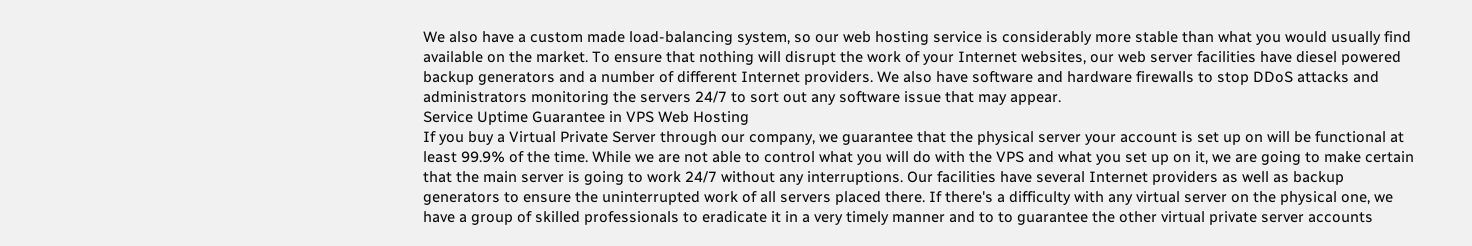We also have a custom made load-balancing system, so our web hosting service is considerably more stable than what you would usually find available on the market. To ensure that nothing will disrupt the work of your Internet websites, our web server facilities have diesel powered backup generators and a number of different Internet providers. We also have software and hardware firewalls to stop DDoS attacks and administrators monitoring the servers 24/7 to sort out any software issue that may appear.
Service Uptime Guarantee in VPS Web Hosting
If you buy a Virtual Private Server through our company, we guarantee that the physical server your account is set up on will be functional at least 99.9% of the time. While we are not able to control what you will do with the VPS and what you set up on it, we are going to make certain that the main server is going to work 24/7 without any interruptions. Our facilities have several Internet providers as well as backup generators to ensure the uninterrupted work of all servers placed there. If there's a difficulty with any virtual server on the physical one, we have a group of skilled professionals to eradicate it in a very timely manner and to to guarantee the other virtual private server accounts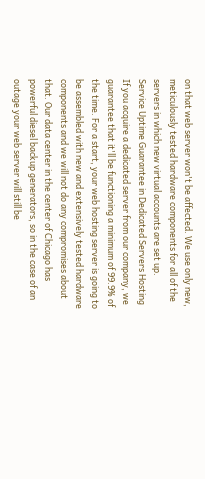on that web server won't be affected. We use only new, meticulously tested hardware components for all of the servers in which new virtual accounts are set up.
Service Uptime Guarantee in Dedicated Servers Hosting
If you acquire a dedicated server from our company, we guarantee that it'll be functioning a minimum of 99.9% of the time. For a start, your web hosting server is going to be assembled with new and extensively tested hardware components and we will not do any compromises about that. Our data center in the center of Chicago has powerful diesel backup generators, so in the case of an outage your web server will still be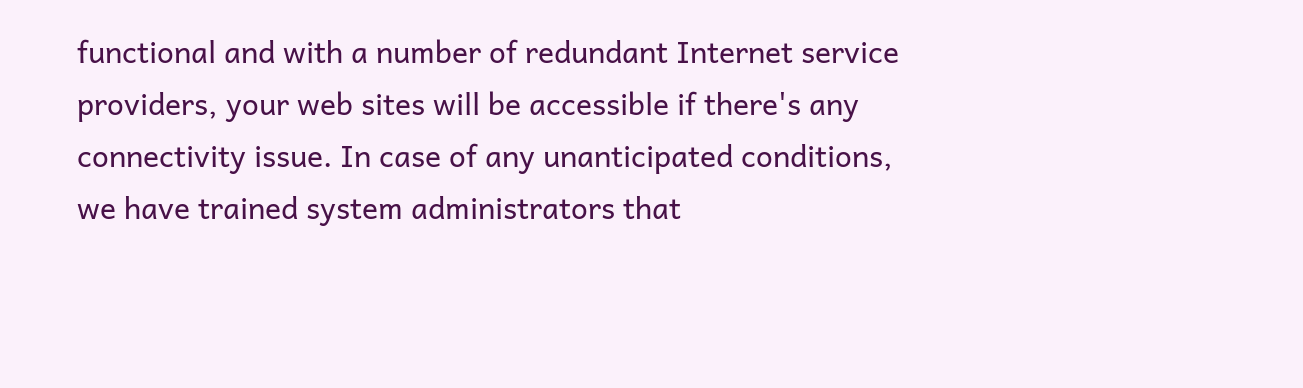functional and with a number of redundant Internet service providers, your web sites will be accessible if there's any connectivity issue. In case of any unanticipated conditions, we have trained system administrators that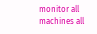monitor all machines all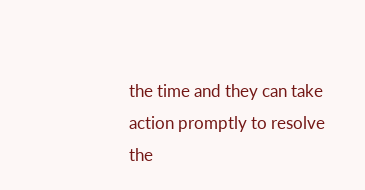the time and they can take action promptly to resolve the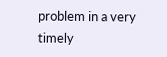problem in a very timely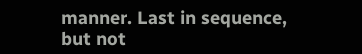manner. Last in sequence, but not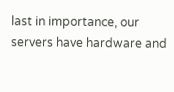last in importance, our servers have hardware and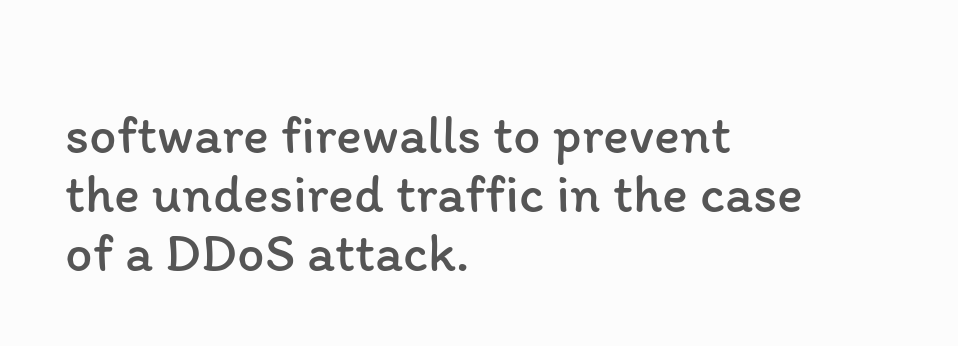software firewalls to prevent the undesired traffic in the case of a DDoS attack.